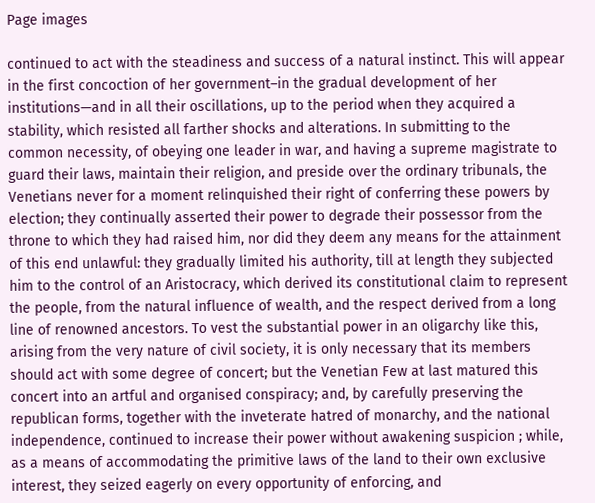Page images

continued to act with the steadiness and success of a natural instinct. This will appear in the first concoction of her government–in the gradual development of her institutions—and in all their oscillations, up to the period when they acquired a stability, which resisted all farther shocks and alterations. In submitting to the common necessity, of obeying one leader in war, and having a supreme magistrate to guard their laws, maintain their religion, and preside over the ordinary tribunals, the Venetians never for a moment relinquished their right of conferring these powers by election; they continually asserted their power to degrade their possessor from the throne to which they had raised him, nor did they deem any means for the attainment of this end unlawful: they gradually limited his authority, till at length they subjected him to the control of an Aristocracy, which derived its constitutional claim to represent the people, from the natural influence of wealth, and the respect derived from a long line of renowned ancestors. To vest the substantial power in an oligarchy like this, arising from the very nature of civil society, it is only necessary that its members should act with some degree of concert; but the Venetian Few at last matured this concert into an artful and organised conspiracy; and, by carefully preserving the republican forms, together with the inveterate hatred of monarchy, and the national independence, continued to increase their power without awakening suspicion ; while, as a means of accommodating the primitive laws of the land to their own exclusive interest, they seized eagerly on every opportunity of enforcing, and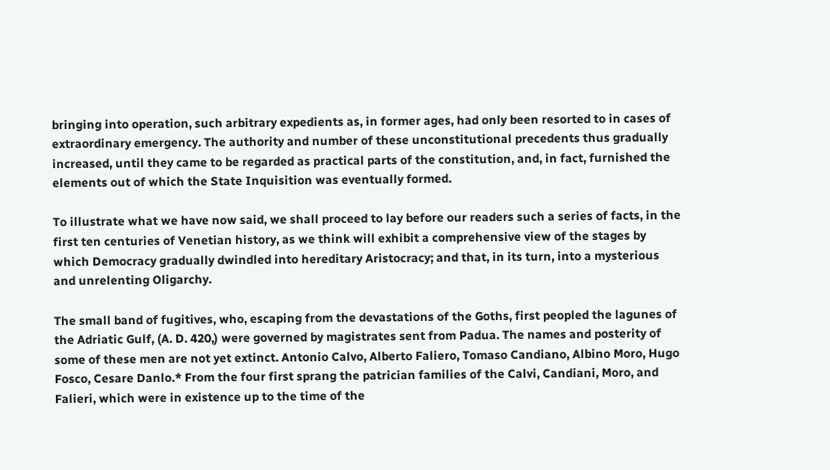bringing into operation, such arbitrary expedients as, in former ages, had only been resorted to in cases of extraordinary emergency. The authority and number of these unconstitutional precedents thus gradually increased, until they came to be regarded as practical parts of the constitution, and, in fact, furnished the elements out of which the State Inquisition was eventually formed.

To illustrate what we have now said, we shall proceed to lay before our readers such a series of facts, in the first ten centuries of Venetian history, as we think will exhibit a comprehensive view of the stages by which Democracy gradually dwindled into hereditary Aristocracy; and that, in its turn, into a mysterious and unrelenting Oligarchy.

The small band of fugitives, who, escaping from the devastations of the Goths, first peopled the lagunes of the Adriatic Gulf, (A. D. 420,) were governed by magistrates sent from Padua. The names and posterity of some of these men are not yet extinct. Antonio Calvo, Alberto Faliero, Tomaso Candiano, Albino Moro, Hugo Fosco, Cesare Danlo.* From the four first sprang the patrician families of the Calvi, Candiani, Moro, and Falieri, which were in existence up to the time of the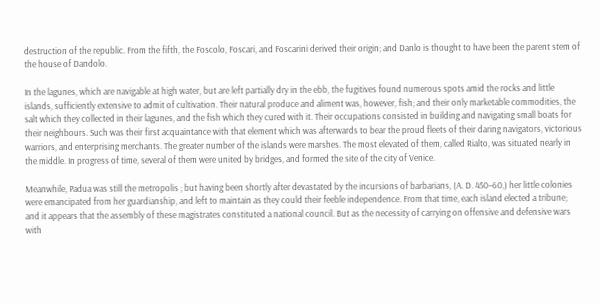destruction of the republic. From the fifth, the Foscolo, Foscari, and Foscarini derived their origin; and Danlo is thought to have been the parent stem of the house of Dandolo.

In the lagunes, which are navigable at high water, but are left partially dry in the ebb, the fugitives found numerous spots amid the rocks and little islands, sufficiently extensive to admit of cultivation. Their natural produce and aliment was, however, fish; and their only marketable commodities, the salt which they collected in their lagunes, and the fish which they cured with it. Their occupations consisted in building and navigating small boats for their neighbours. Such was their first acquaintance with that element which was afterwards to bear the proud fleets of their daring navigators, victorious warriors, and enterprising merchants. The greater number of the islands were marshes. The most elevated of them, called Rialto, was situated nearly in the middle. In progress of time, several of them were united by bridges, and formed the site of the city of Venice.

Meanwhile, Padua was still the metropolis ; but having been shortly after devastated by the incursions of barbarians, (A. D. 450–60,) her little colonies were emancipated from her guardianship, and left to maintain as they could their feeble independence. From that time, each island elected a tribune; and it appears that the assembly of these magistrates constituted a national council. But as the necessity of carrying on offensive and defensive wars with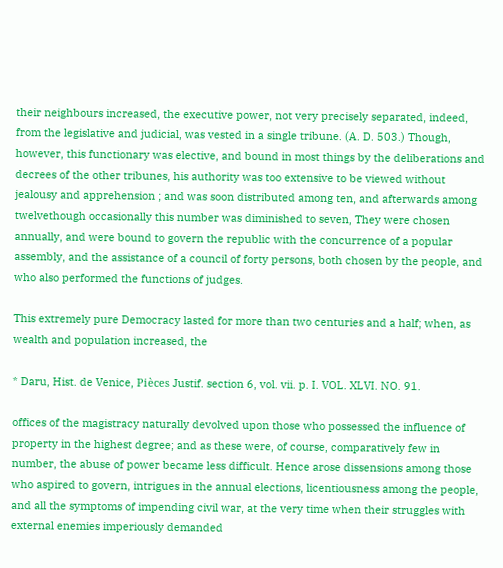their neighbours increased, the executive power, not very precisely separated, indeed, from the legislative and judicial, was vested in a single tribune. (A. D. 503.) Though, however, this functionary was elective, and bound in most things by the deliberations and decrees of the other tribunes, his authority was too extensive to be viewed without jealousy and apprehension ; and was soon distributed among ten, and afterwards among twelvethough occasionally this number was diminished to seven, They were chosen annually, and were bound to govern the republic with the concurrence of a popular assembly, and the assistance of a council of forty persons, both chosen by the people, and who also performed the functions of judges.

This extremely pure Democracy lasted for more than two centuries and a half; when, as wealth and population increased, the

* Daru, Hist. de Venice, Pièces Justif. section 6, vol. vii. p. I. VOL. XLVI. NO. 91.

offices of the magistracy naturally devolved upon those who possessed the influence of property in the highest degree; and as these were, of course, comparatively few in number, the abuse of power became less difficult. Hence arose dissensions among those who aspired to govern, intrigues in the annual elections, licentiousness among the people, and all the symptoms of impending civil war, at the very time when their struggles with external enemies imperiously demanded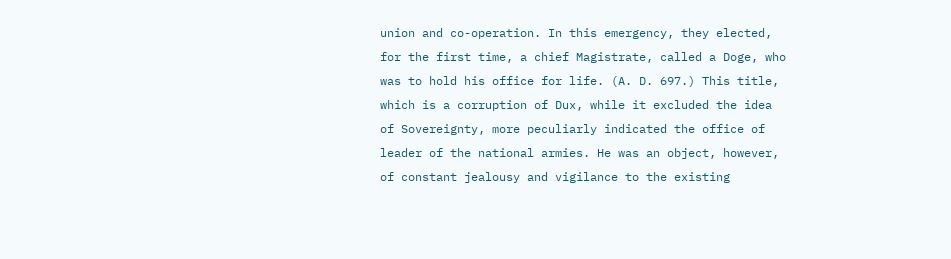union and co-operation. In this emergency, they elected, for the first time, a chief Magistrate, called a Doge, who was to hold his office for life. (A. D. 697.) This title, which is a corruption of Dux, while it excluded the idea of Sovereignty, more peculiarly indicated the office of leader of the national armies. He was an object, however, of constant jealousy and vigilance to the existing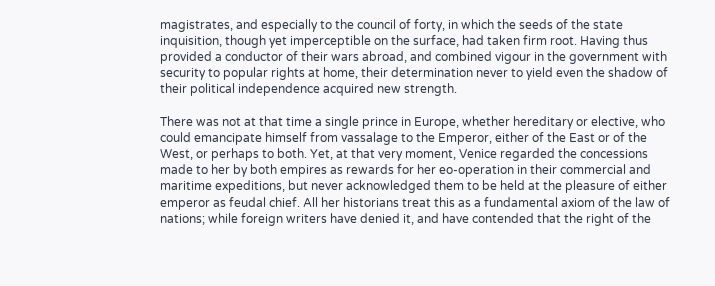magistrates, and especially to the council of forty, in which the seeds of the state inquisition, though yet imperceptible on the surface, had taken firm root. Having thus provided a conductor of their wars abroad, and combined vigour in the government with security to popular rights at home, their determination never to yield even the shadow of their political independence acquired new strength.

There was not at that time a single prince in Europe, whether hereditary or elective, who could emancipate himself from vassalage to the Emperor, either of the East or of the West, or perhaps to both. Yet, at that very moment, Venice regarded the concessions made to her by both empires as rewards for her eo-operation in their commercial and maritime expeditions, but never acknowledged them to be held at the pleasure of either emperor as feudal chief. All her historians treat this as a fundamental axiom of the law of nations; while foreign writers have denied it, and have contended that the right of the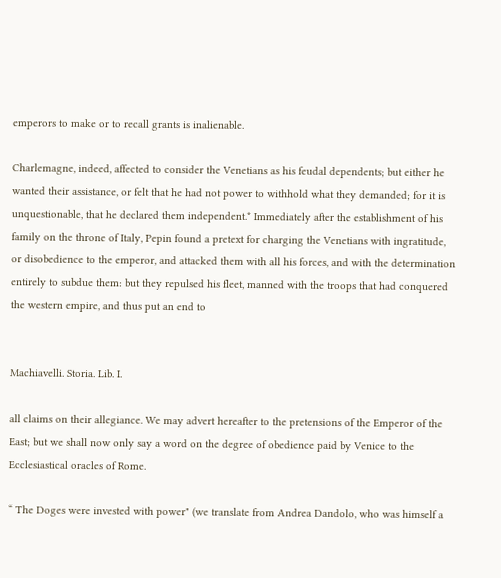emperors to make or to recall grants is inalienable.

Charlemagne, indeed, affected to consider the Venetians as his feudal dependents; but either he wanted their assistance, or felt that he had not power to withhold what they demanded; for it is unquestionable, that he declared them independent.* Immediately after the establishment of his family on the throne of Italy, Pepin found a pretext for charging the Venetians with ingratitude, or disobedience to the emperor, and attacked them with all his forces, and with the determination entirely to subdue them: but they repulsed his fleet, manned with the troops that had conquered the western empire, and thus put an end to


Machiavelli. Storia. Lib. I.

all claims on their allegiance. We may advert hereafter to the pretensions of the Emperor of the East; but we shall now only say a word on the degree of obedience paid by Venice to the Ecclesiastical oracles of Rome.

“ The Doges were invested with power" (we translate from Andrea Dandolo, who was himself a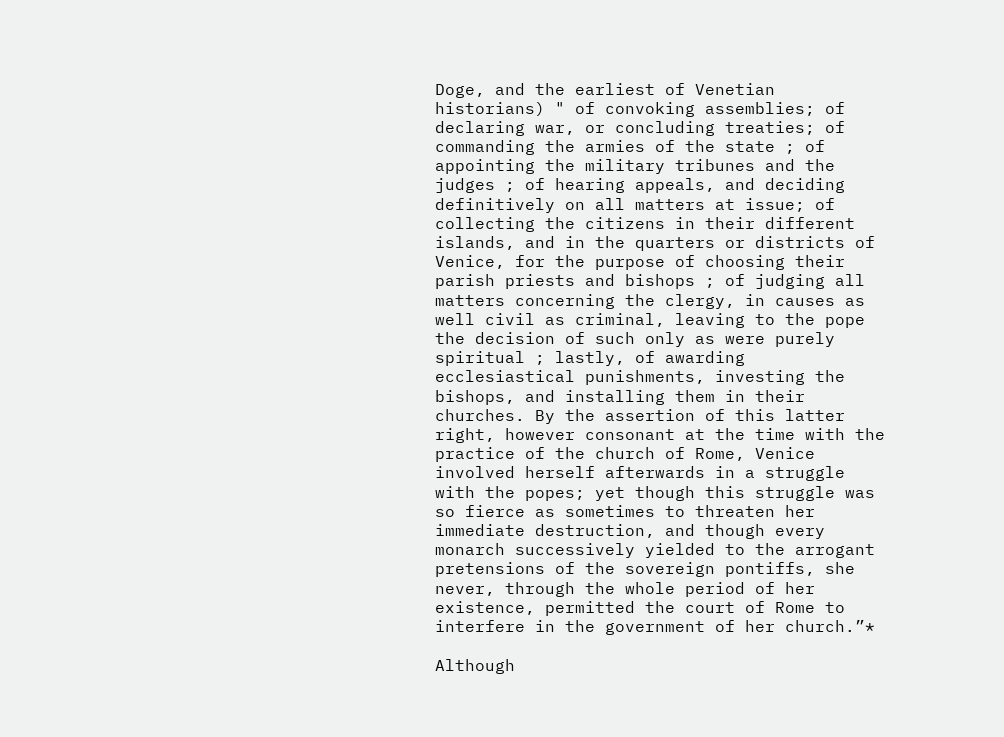Doge, and the earliest of Venetian historians) " of convoking assemblies; of declaring war, or concluding treaties; of commanding the armies of the state ; of appointing the military tribunes and the judges ; of hearing appeals, and deciding definitively on all matters at issue; of collecting the citizens in their different islands, and in the quarters or districts of Venice, for the purpose of choosing their parish priests and bishops ; of judging all matters concerning the clergy, in causes as well civil as criminal, leaving to the pope the decision of such only as were purely spiritual ; lastly, of awarding ecclesiastical punishments, investing the bishops, and installing them in their churches. By the assertion of this latter right, however consonant at the time with the practice of the church of Rome, Venice involved herself afterwards in a struggle with the popes; yet though this struggle was so fierce as sometimes to threaten her immediate destruction, and though every monarch successively yielded to the arrogant pretensions of the sovereign pontiffs, she never, through the whole period of her existence, permitted the court of Rome to interfere in the government of her church.”*

Although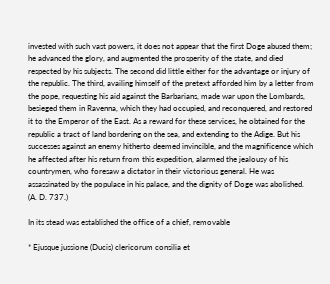invested with such vast powers, it does not appear that the first Doge abused them; he advanced the glory, and augmented the prosperity of the state, and died respected by his subjects. The second did little either for the advantage or injury of the republic. The third, availing himself of the pretext afforded him by a letter from the pope, requesting his aid against the Barbarians, made war upon the Lombards, besieged them in Ravenna, which they had occupied, and reconquered, and restored it to the Emperor of the East. As a reward for these services, he obtained for the republic a tract of land bordering on the sea, and extending to the Adige. But his successes against an enemy hitherto deemed invincible, and the magnificence which he affected after his return from this expedition, alarmed the jealousy of his countrymen, who foresaw a dictator in their victorious general. He was assassinated by the populace in his palace, and the dignity of Doge was abolished. (A. D. 737.)

In its stead was established the office of a chief, removable

* Ejusque jussione (Ducis) clericorum consilia et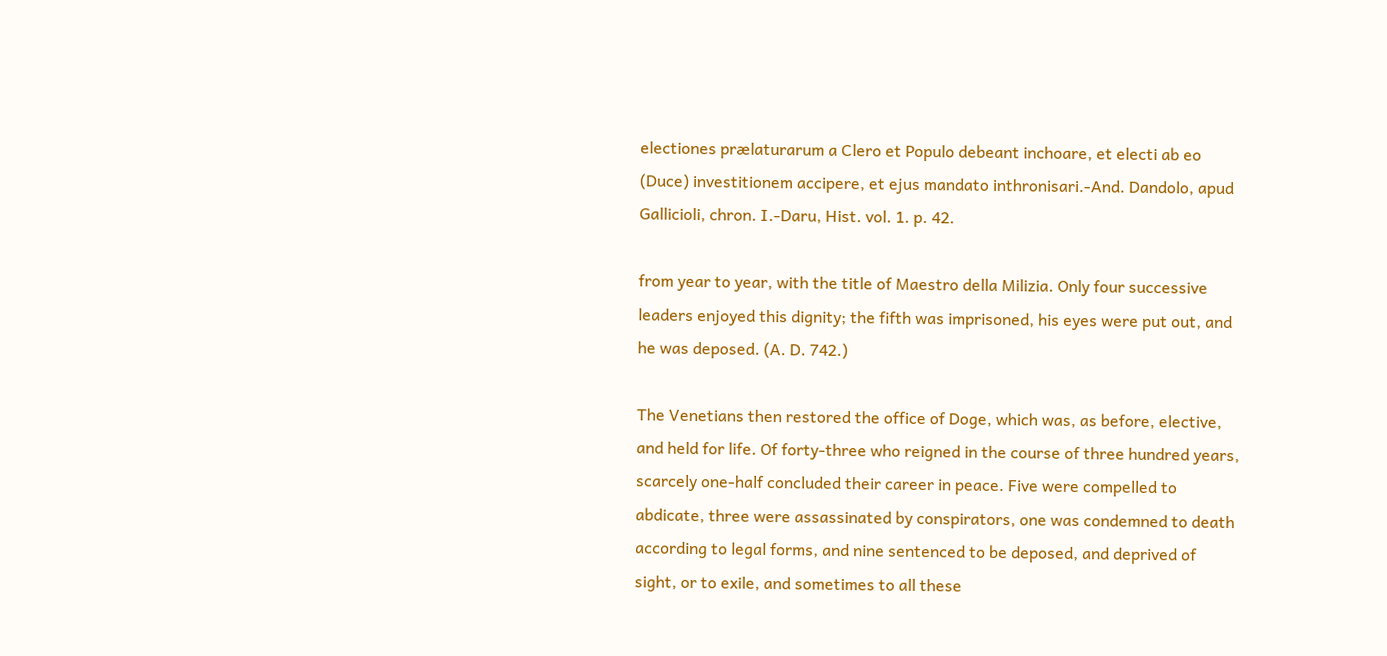electiones prælaturarum a Clero et Populo debeant inchoare, et electi ab eo (Duce) investitionem accipere, et ejus mandato inthronisari.-And. Dandolo, apud Gallicioli, chron. I.-Daru, Hist. vol. 1. p. 42.

from year to year, with the title of Maestro della Milizia. Only four successive leaders enjoyed this dignity; the fifth was imprisoned, his eyes were put out, and he was deposed. (A. D. 742.)

The Venetians then restored the office of Doge, which was, as before, elective, and held for life. Of forty-three who reigned in the course of three hundred years, scarcely one-half concluded their career in peace. Five were compelled to abdicate, three were assassinated by conspirators, one was condemned to death according to legal forms, and nine sentenced to be deposed, and deprived of sight, or to exile, and sometimes to all these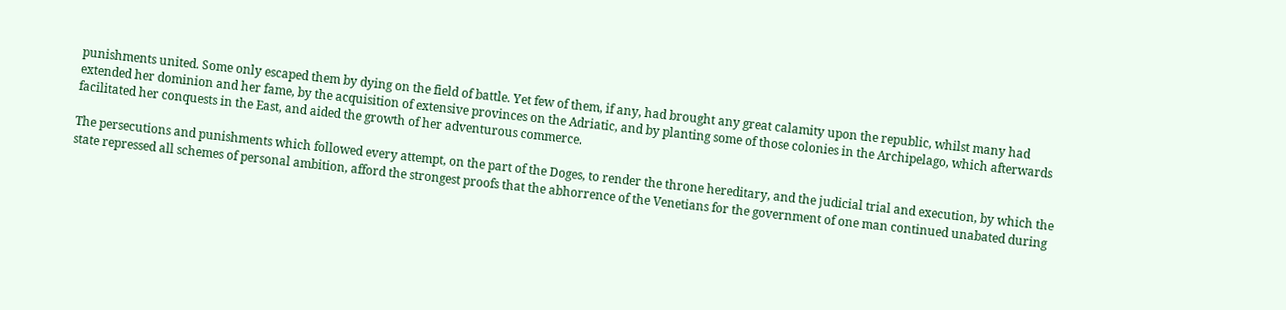punishments united. Some only escaped them by dying on the field of battle. Yet few of them, if any, had brought any great calamity upon the republic, whilst many had extended her dominion and her fame, by the acquisition of extensive provinces on the Adriatic, and by planting some of those colonies in the Archipelago, which afterwards facilitated her conquests in the East, and aided the growth of her adventurous commerce.

The persecutions and punishments which followed every attempt, on the part of the Doges, to render the throne hereditary, and the judicial trial and execution, by which the state repressed all schemes of personal ambition, afford the strongest proofs that the abhorrence of the Venetians for the government of one man continued unabated during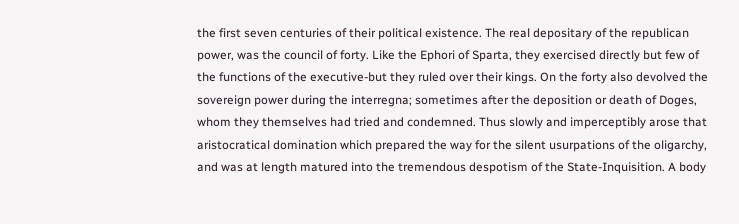the first seven centuries of their political existence. The real depositary of the republican power, was the council of forty. Like the Ephori of Sparta, they exercised directly but few of the functions of the executive-but they ruled over their kings. On the forty also devolved the sovereign power during the interregna; sometimes after the deposition or death of Doges, whom they themselves had tried and condemned. Thus slowly and imperceptibly arose that aristocratical domination which prepared the way for the silent usurpations of the oligarchy, and was at length matured into the tremendous despotism of the State-Inquisition. A body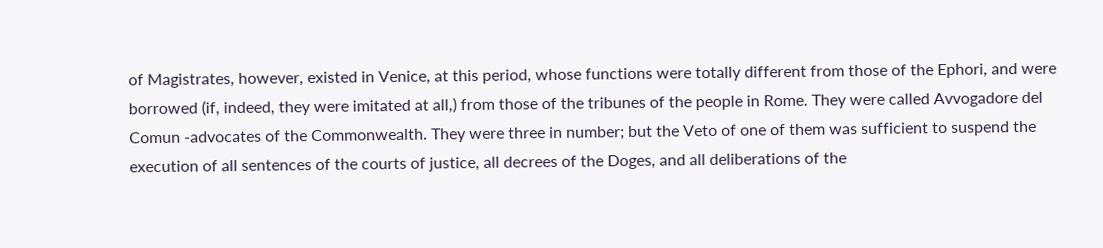of Magistrates, however, existed in Venice, at this period, whose functions were totally different from those of the Ephori, and were borrowed (if, indeed, they were imitated at all,) from those of the tribunes of the people in Rome. They were called Avvogadore del Comun -advocates of the Commonwealth. They were three in number; but the Veto of one of them was sufficient to suspend the execution of all sentences of the courts of justice, all decrees of the Doges, and all deliberations of the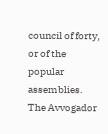council of forty, or of the popular assemblies. The Avvogador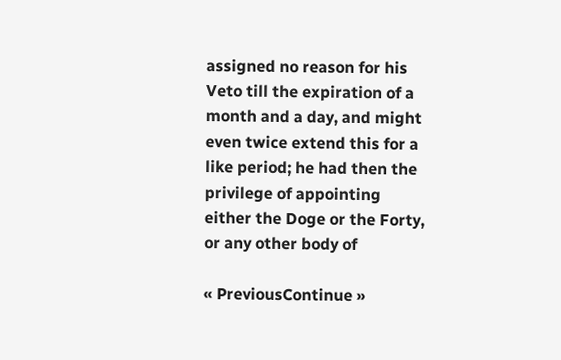assigned no reason for his Veto till the expiration of a month and a day, and might even twice extend this for a like period; he had then the privilege of appointing either the Doge or the Forty, or any other body of

« PreviousContinue »